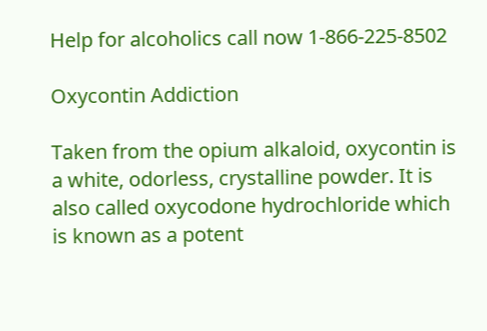Help for alcoholics call now 1-866-225-8502

Oxycontin Addiction

Taken from the opium alkaloid, oxycontin is a white, odorless, crystalline powder. It is also called oxycodone hydrochloride which is known as a potent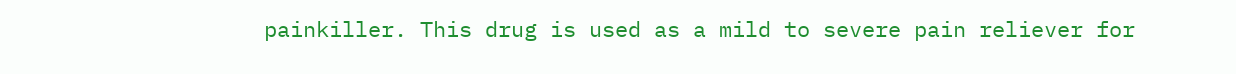painkiller. This drug is used as a mild to severe pain reliever for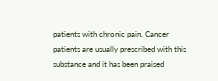patients with chronic pain. Cancer patients are usually prescribed with this substance and it has been praised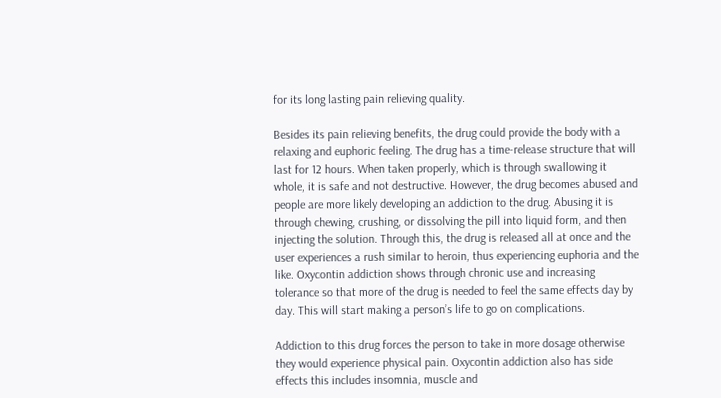for its long lasting pain relieving quality.

Besides its pain relieving benefits, the drug could provide the body with a relaxing and euphoric feeling. The drug has a time-release structure that will last for 12 hours. When taken properly, which is through swallowing it whole, it is safe and not destructive. However, the drug becomes abused and people are more likely developing an addiction to the drug. Abusing it is through chewing, crushing, or dissolving the pill into liquid form, and then injecting the solution. Through this, the drug is released all at once and the user experiences a rush similar to heroin, thus experiencing euphoria and the like. Oxycontin addiction shows through chronic use and increasing tolerance so that more of the drug is needed to feel the same effects day by day. This will start making a person’s life to go on complications.

Addiction to this drug forces the person to take in more dosage otherwise they would experience physical pain. Oxycontin addiction also has side effects this includes insomnia, muscle and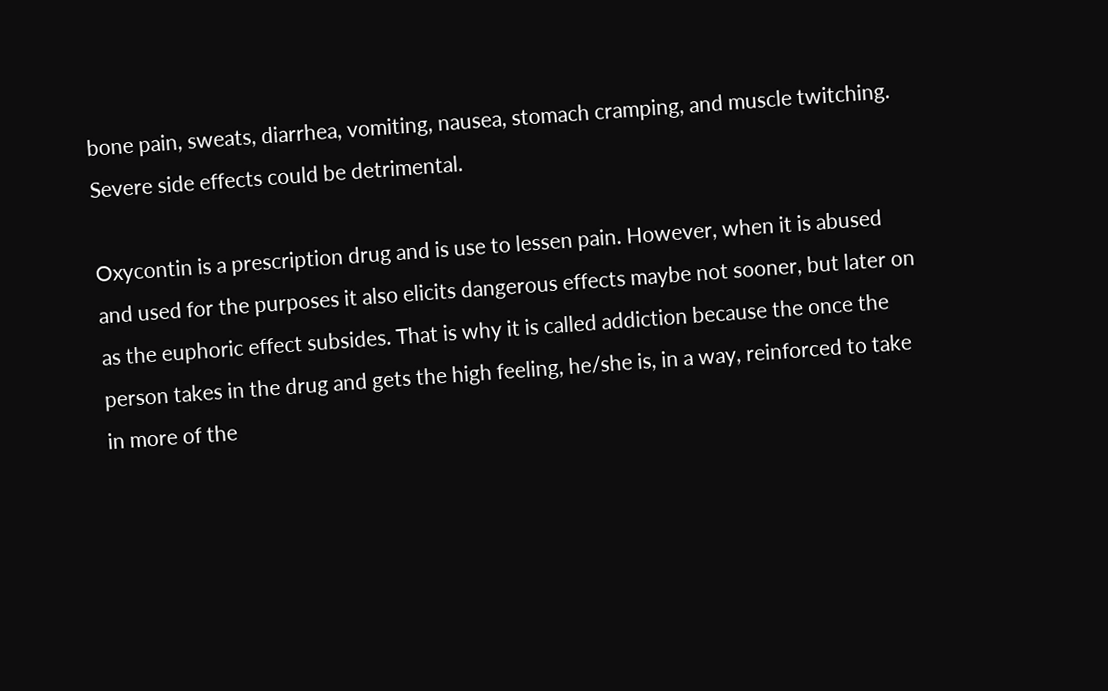bone pain, sweats, diarrhea, vomiting, nausea, stomach cramping, and muscle twitching. Severe side effects could be detrimental.

Oxycontin is a prescription drug and is use to lessen pain. However, when it is abused and used for the purposes it also elicits dangerous effects maybe not sooner, but later on as the euphoric effect subsides. That is why it is called addiction because the once the person takes in the drug and gets the high feeling, he/she is, in a way, reinforced to take in more of the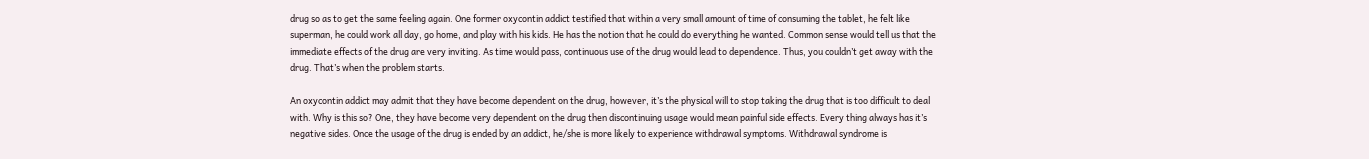drug so as to get the same feeling again. One former oxycontin addict testified that within a very small amount of time of consuming the tablet, he felt like superman, he could work all day, go home, and play with his kids. He has the notion that he could do everything he wanted. Common sense would tell us that the immediate effects of the drug are very inviting. As time would pass, continuous use of the drug would lead to dependence. Thus, you couldn’t get away with the drug. That’s when the problem starts.

An oxycontin addict may admit that they have become dependent on the drug, however, it’s the physical will to stop taking the drug that is too difficult to deal with. Why is this so? One, they have become very dependent on the drug then discontinuing usage would mean painful side effects. Every thing always has it’s negative sides. Once the usage of the drug is ended by an addict, he/she is more likely to experience withdrawal symptoms. Withdrawal syndrome is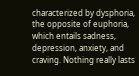characterized by dysphoria, the opposite of euphoria, which entails sadness, depression, anxiety, and craving. Nothing really lasts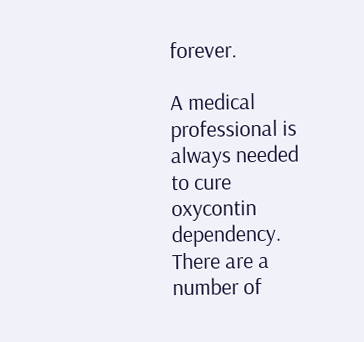forever.

A medical professional is always needed to cure oxycontin dependency. There are a number of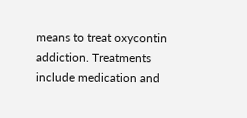means to treat oxycontin addiction. Treatments include medication and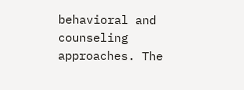behavioral and counseling approaches. The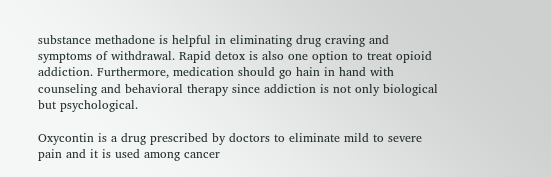substance methadone is helpful in eliminating drug craving and symptoms of withdrawal. Rapid detox is also one option to treat opioid addiction. Furthermore, medication should go hain in hand with counseling and behavioral therapy since addiction is not only biological but psychological.

Oxycontin is a drug prescribed by doctors to eliminate mild to severe pain and it is used among cancer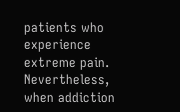patients who experience extreme pain. Nevertheless, when addiction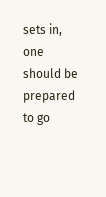sets in, one should be prepared to go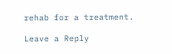rehab for a treatment.

Leave a Reply